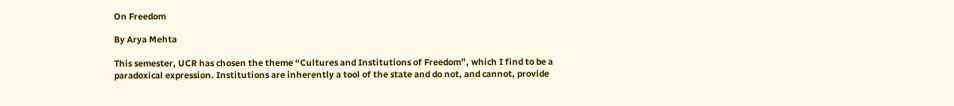On Freedom

By Arya Mehta

This semester, UCR has chosen the theme “Cultures and Institutions of Freedom”, which I find to be a paradoxical expression. Institutions are inherently a tool of the state and do not, and cannot, provide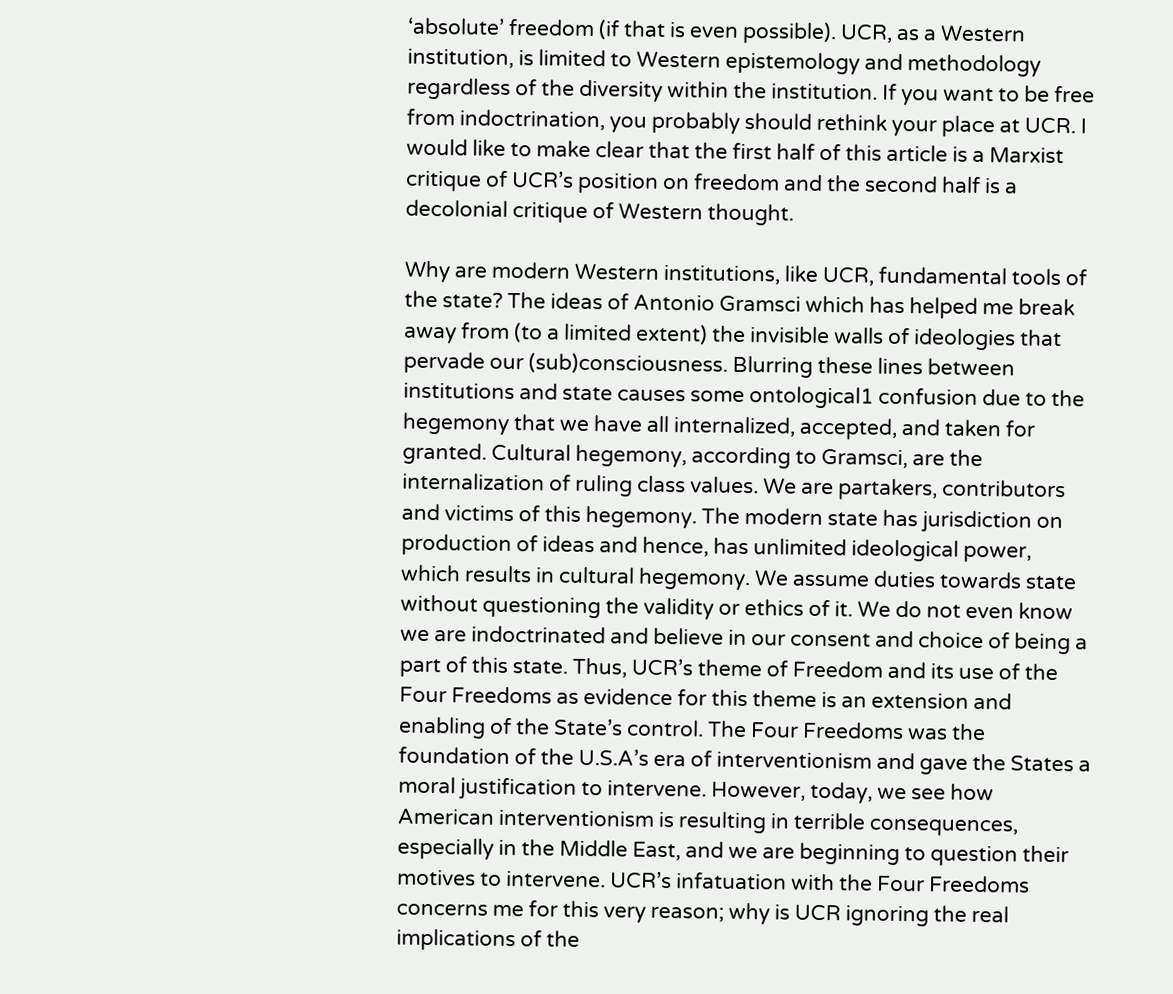‘absolute’ freedom (if that is even possible). UCR, as a Western institution, is limited to Western epistemology and methodology regardless of the diversity within the institution. If you want to be free from indoctrination, you probably should rethink your place at UCR. I would like to make clear that the first half of this article is a Marxist critique of UCR’s position on freedom and the second half is a decolonial critique of Western thought.

Why are modern Western institutions, like UCR, fundamental tools of the state? The ideas of Antonio Gramsci which has helped me break away from (to a limited extent) the invisible walls of ideologies that pervade our (sub)consciousness. Blurring these lines between institutions and state causes some ontological1 confusion due to the hegemony that we have all internalized, accepted, and taken for granted. Cultural hegemony, according to Gramsci, are the internalization of ruling class values. We are partakers, contributors and victims of this hegemony. The modern state has jurisdiction on production of ideas and hence, has unlimited ideological power, which results in cultural hegemony. We assume duties towards state without questioning the validity or ethics of it. We do not even know we are indoctrinated and believe in our consent and choice of being a part of this state. Thus, UCR’s theme of Freedom and its use of the Four Freedoms as evidence for this theme is an extension and enabling of the State’s control. The Four Freedoms was the foundation of the U.S.A’s era of interventionism and gave the States a moral justification to intervene. However, today, we see how American interventionism is resulting in terrible consequences, especially in the Middle East, and we are beginning to question their motives to intervene. UCR’s infatuation with the Four Freedoms concerns me for this very reason; why is UCR ignoring the real implications of the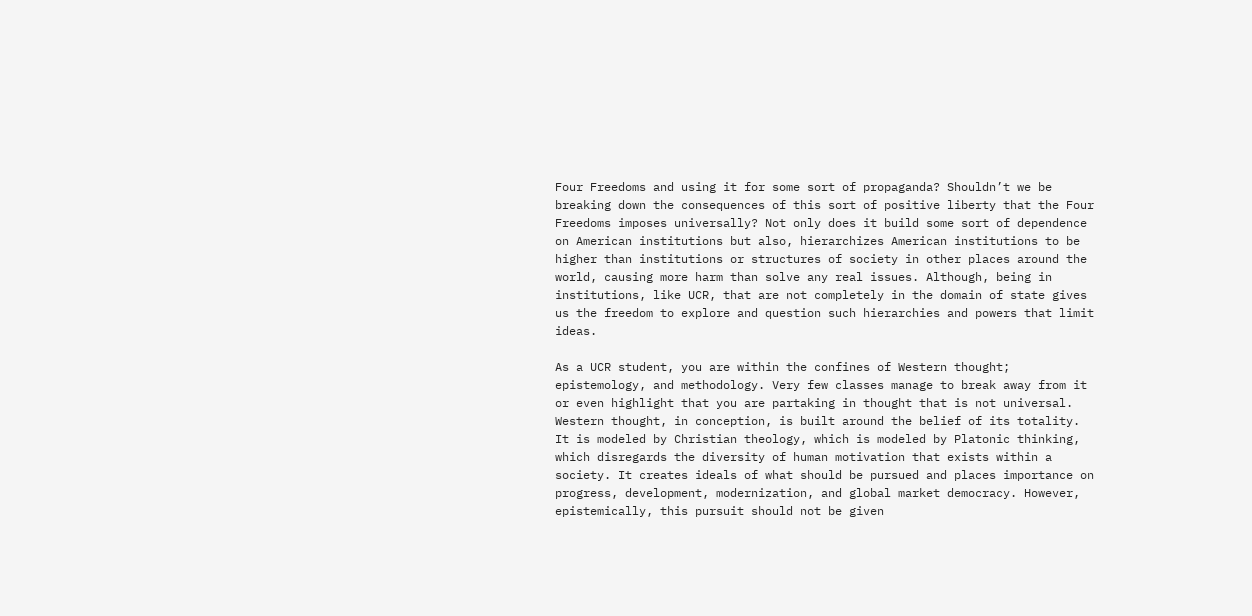Four Freedoms and using it for some sort of propaganda? Shouldn’t we be breaking down the consequences of this sort of positive liberty that the Four Freedoms imposes universally? Not only does it build some sort of dependence on American institutions but also, hierarchizes American institutions to be higher than institutions or structures of society in other places around the world, causing more harm than solve any real issues. Although, being in institutions, like UCR, that are not completely in the domain of state gives us the freedom to explore and question such hierarchies and powers that limit ideas.

As a UCR student, you are within the confines of Western thought; epistemology, and methodology. Very few classes manage to break away from it or even highlight that you are partaking in thought that is not universal. Western thought, in conception, is built around the belief of its totality. It is modeled by Christian theology, which is modeled by Platonic thinking, which disregards the diversity of human motivation that exists within a society. It creates ideals of what should be pursued and places importance on progress, development, modernization, and global market democracy. However, epistemically, this pursuit should not be given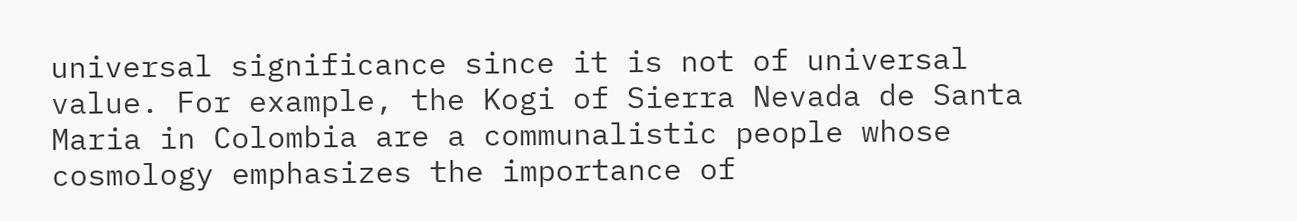universal significance since it is not of universal value. For example, the Kogi of Sierra Nevada de Santa Maria in Colombia are a communalistic people whose cosmology emphasizes the importance of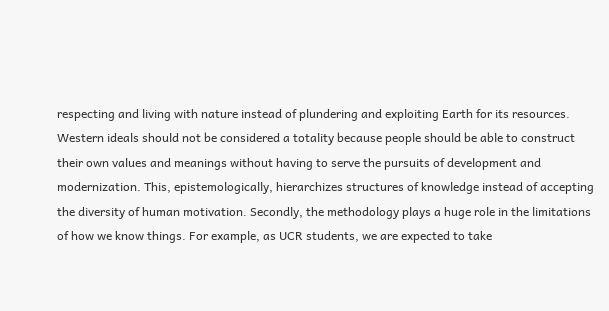respecting and living with nature instead of plundering and exploiting Earth for its resources. Western ideals should not be considered a totality because people should be able to construct their own values and meanings without having to serve the pursuits of development and modernization. This, epistemologically, hierarchizes structures of knowledge instead of accepting the diversity of human motivation. Secondly, the methodology plays a huge role in the limitations of how we know things. For example, as UCR students, we are expected to take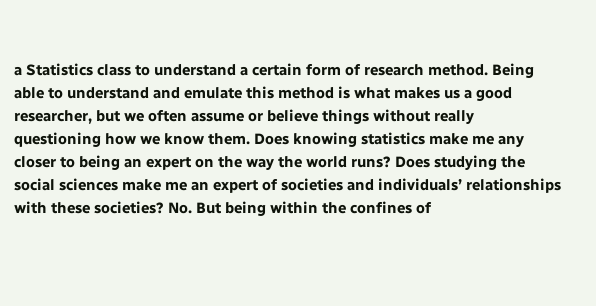a Statistics class to understand a certain form of research method. Being able to understand and emulate this method is what makes us a good researcher, but we often assume or believe things without really questioning how we know them. Does knowing statistics make me any closer to being an expert on the way the world runs? Does studying the social sciences make me an expert of societies and individuals’ relationships with these societies? No. But being within the confines of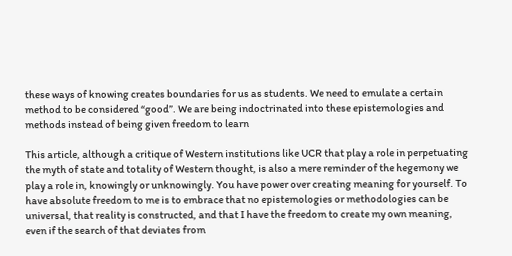these ways of knowing creates boundaries for us as students. We need to emulate a certain method to be considered “good”. We are being indoctrinated into these epistemologies and methods instead of being given freedom to learn

This article, although a critique of Western institutions like UCR that play a role in perpetuating the myth of state and totality of Western thought, is also a mere reminder of the hegemony we play a role in, knowingly or unknowingly. You have power over creating meaning for yourself. To have absolute freedom to me is to embrace that no epistemologies or methodologies can be universal, that reality is constructed, and that I have the freedom to create my own meaning, even if the search of that deviates from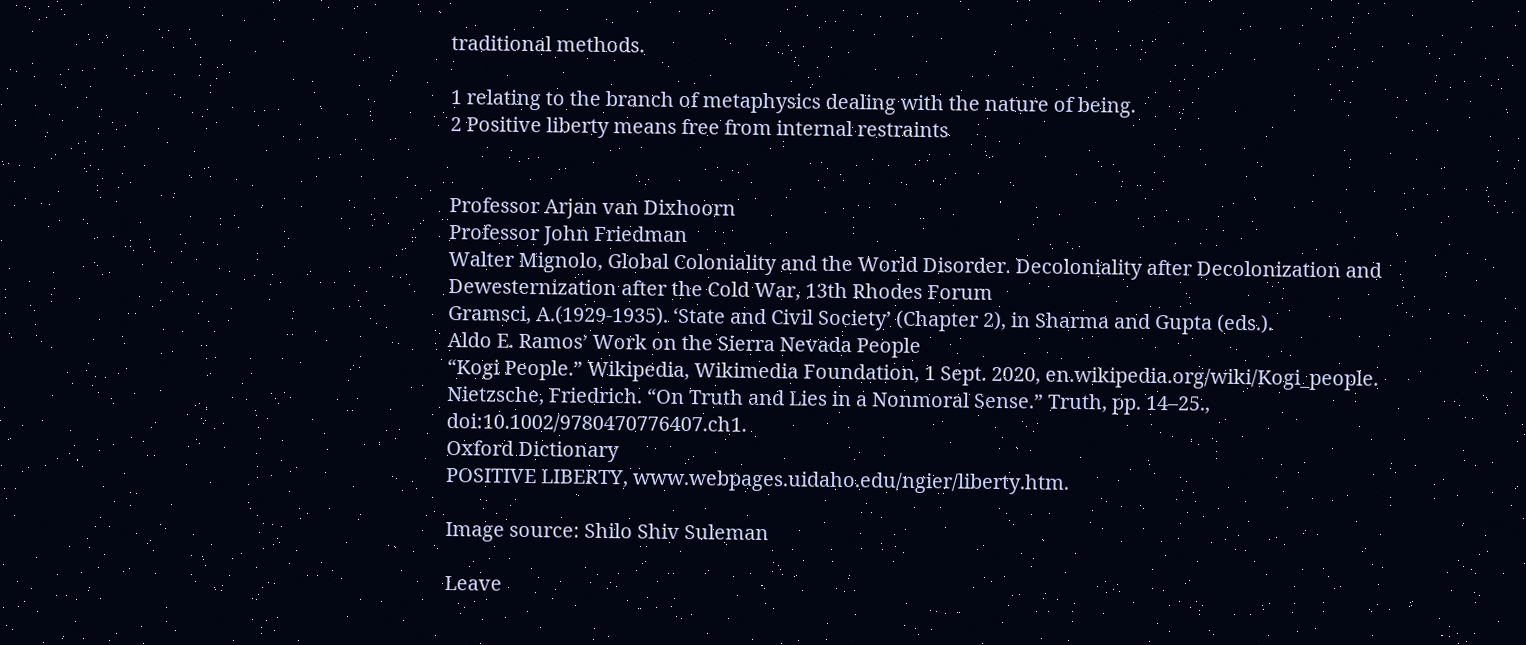traditional methods.

1 relating to the branch of metaphysics dealing with the nature of being.
2 Positive liberty means free from internal restraints


Professor Arjan van Dixhoorn
Professor John Friedman
Walter Mignolo, Global Coloniality and the World Disorder. Decoloniality after Decolonization and Dewesternization after the Cold War, 13th Rhodes Forum
Gramsci, A.(1929-1935). ‘State and Civil Society’ (Chapter 2), in Sharma and Gupta (eds.).
Aldo E. Ramos’ Work on the Sierra Nevada People
“Kogi People.” Wikipedia, Wikimedia Foundation, 1 Sept. 2020, en.wikipedia.org/wiki/Kogi_people.
Nietzsche, Friedrich. “On Truth and Lies in a Nonmoral Sense.” Truth, pp. 14–25., doi:10.1002/9780470776407.ch1.
Oxford Dictionary
POSITIVE LIBERTY, www.webpages.uidaho.edu/ngier/liberty.htm.

Image source: Shilo Shiv Suleman

Leave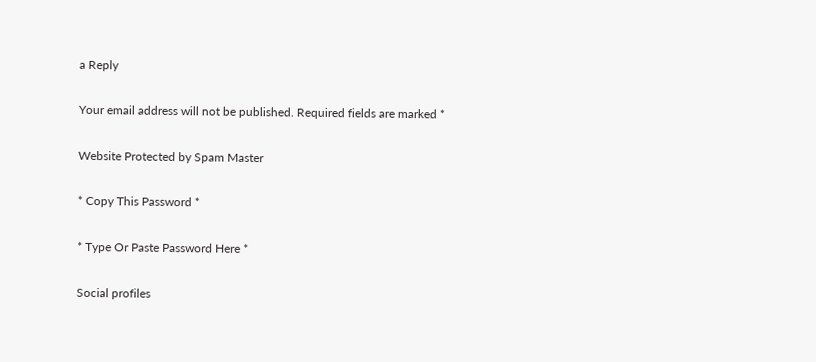a Reply

Your email address will not be published. Required fields are marked *

Website Protected by Spam Master

* Copy This Password *

* Type Or Paste Password Here *

Social profiles